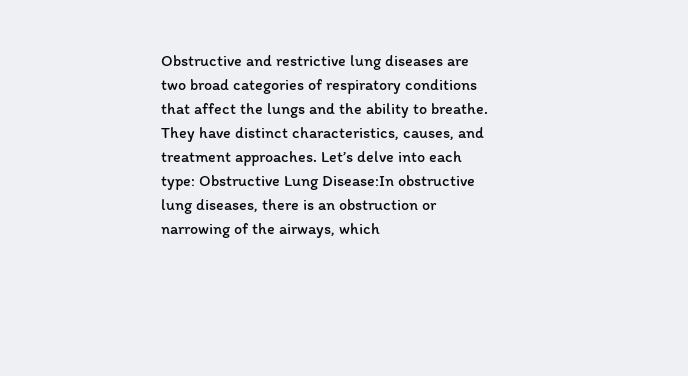Obstructive and restrictive lung diseases are two broad categories of respiratory conditions that affect the lungs and the ability to breathe. They have distinct characteristics, causes, and treatment approaches. Let’s delve into each type: Obstructive Lung Disease:In obstructive lung diseases, there is an obstruction or narrowing of the airways, which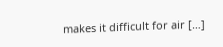makes it difficult for air […]